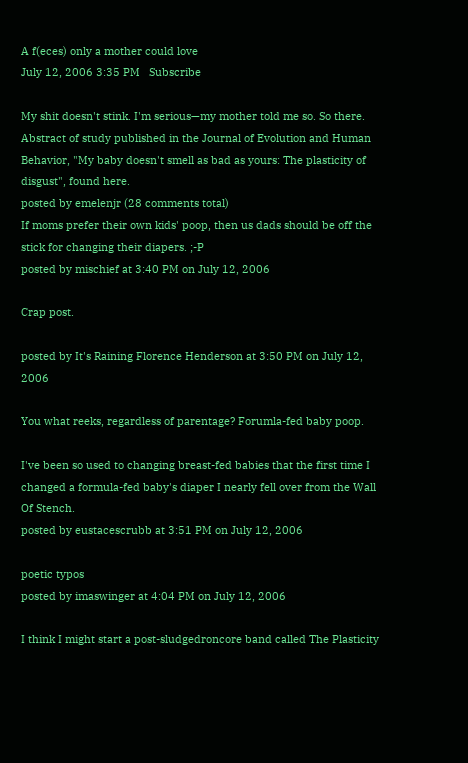A f(eces) only a mother could love
July 12, 2006 3:35 PM   Subscribe

My shit doesn't stink. I'm serious—my mother told me so. So there. Abstract of study published in the Journal of Evolution and Human Behavior, "My baby doesn't smell as bad as yours: The plasticity of disgust", found here.
posted by emelenjr (28 comments total)
If moms prefer their own kids' poop, then us dads should be off the stick for changing their diapers. ;-P
posted by mischief at 3:40 PM on July 12, 2006

Crap post.

posted by It's Raining Florence Henderson at 3:50 PM on July 12, 2006

You what reeks, regardless of parentage? Forumla-fed baby poop.

I've been so used to changing breast-fed babies that the first time I changed a formula-fed baby's diaper I nearly fell over from the Wall Of Stench.
posted by eustacescrubb at 3:51 PM on July 12, 2006

poetic typos
posted by imaswinger at 4:04 PM on July 12, 2006

I think I might start a post-sludgedroncore band called The Plasticity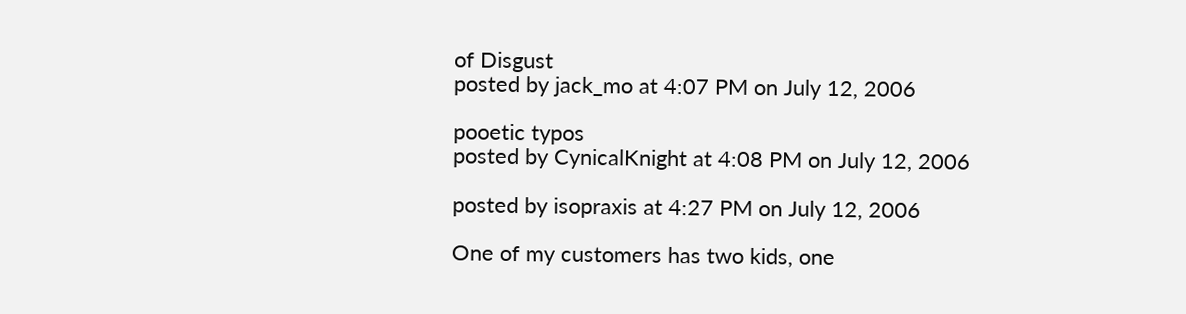of Disgust
posted by jack_mo at 4:07 PM on July 12, 2006

pooetic typos
posted by CynicalKnight at 4:08 PM on July 12, 2006

posted by isopraxis at 4:27 PM on July 12, 2006

One of my customers has two kids, one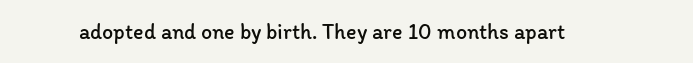adopted and one by birth. They are 10 months apart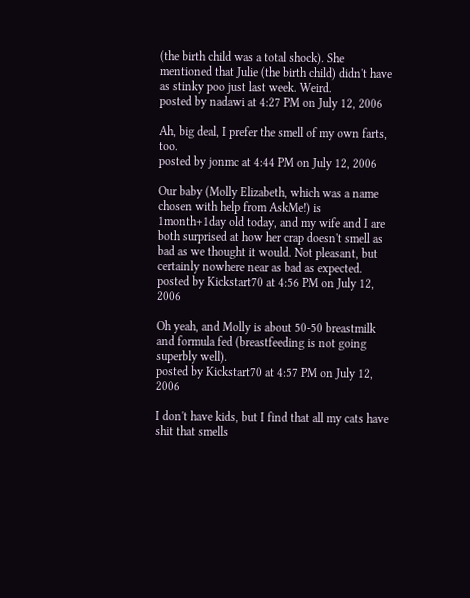(the birth child was a total shock). She mentioned that Julie (the birth child) didn't have as stinky poo just last week. Weird.
posted by nadawi at 4:27 PM on July 12, 2006

Ah, big deal, I prefer the smell of my own farts, too.
posted by jonmc at 4:44 PM on July 12, 2006

Our baby (Molly Elizabeth, which was a name chosen with help from AskMe!) is 1month+1day old today, and my wife and I are both surprised at how her crap doesn't smell as bad as we thought it would. Not pleasant, but certainly nowhere near as bad as expected.
posted by Kickstart70 at 4:56 PM on July 12, 2006

Oh yeah, and Molly is about 50-50 breastmilk and formula fed (breastfeeding is not going superbly well).
posted by Kickstart70 at 4:57 PM on July 12, 2006

I don't have kids, but I find that all my cats have shit that smells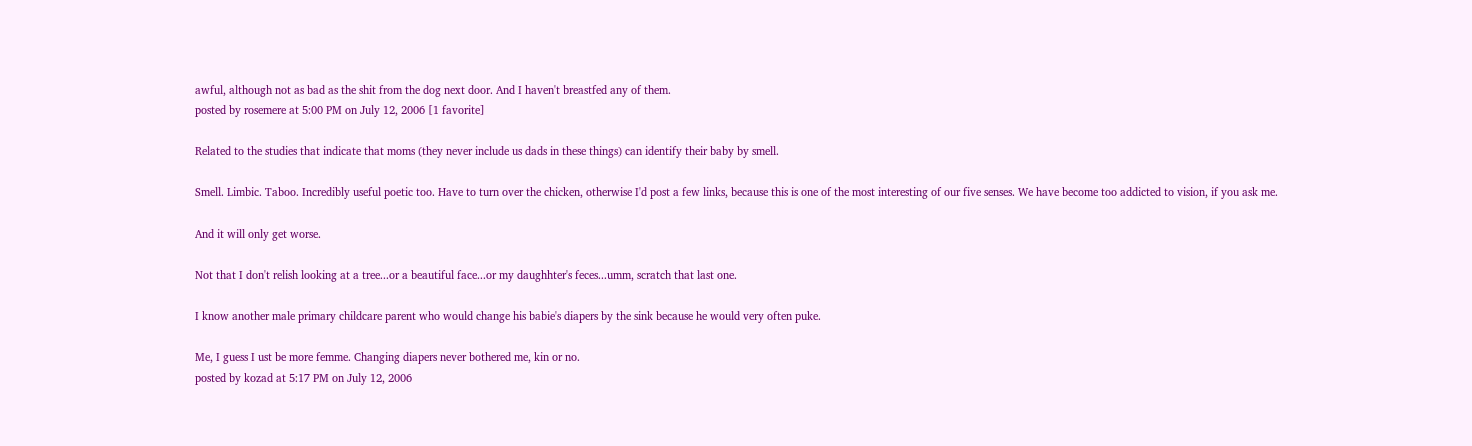awful, although not as bad as the shit from the dog next door. And I haven't breastfed any of them.
posted by rosemere at 5:00 PM on July 12, 2006 [1 favorite]

Related to the studies that indicate that moms (they never include us dads in these things) can identify their baby by smell.

Smell. Limbic. Taboo. Incredibly useful poetic too. Have to turn over the chicken, otherwise I'd post a few links, because this is one of the most interesting of our five senses. We have become too addicted to vision, if you ask me.

And it will only get worse.

Not that I don't relish looking at a tree...or a beautiful face...or my daughhter's feces...umm, scratch that last one.

I know another male primary childcare parent who would change his babie's diapers by the sink because he would very often puke.

Me, I guess I ust be more femme. Changing diapers never bothered me, kin or no.
posted by kozad at 5:17 PM on July 12, 2006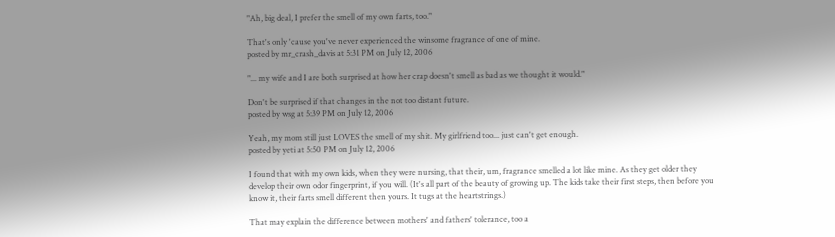"Ah, big deal, I prefer the smell of my own farts, too."

That's only 'cause you've never experienced the winsome fragrance of one of mine.
posted by mr_crash_davis at 5:31 PM on July 12, 2006

"... my wife and I are both surprised at how her crap doesn't smell as bad as we thought it would."

Don't be surprised if that changes in the not too distant future.
posted by wsg at 5:39 PM on July 12, 2006

Yeah, my mom still just LOVES the smell of my shit. My girlfriend too... just can't get enough.
posted by yeti at 5:50 PM on July 12, 2006

I found that with my own kids, when they were nursing, that their, um, fragrance smelled a lot like mine. As they get older they develop their own odor fingerprint, if you will. (It's all part of the beauty of growing up. The kids take their first steps, then before you know it, their farts smell different then yours. It tugs at the heartstrings.)

That may explain the difference between mothers' and fathers' tolerance, too a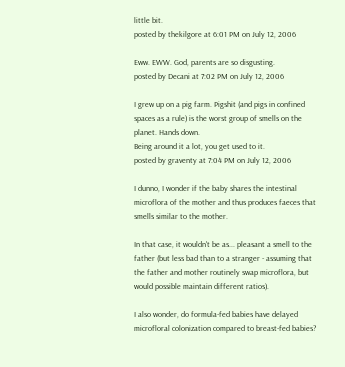little bit.
posted by thekilgore at 6:01 PM on July 12, 2006

Eww. EWW. God, parents are so disgusting.
posted by Decani at 7:02 PM on July 12, 2006

I grew up on a pig farm. Pigshit (and pigs in confined spaces as a rule) is the worst group of smells on the planet. Hands down.
Being around it a lot, you get used to it.
posted by graventy at 7:04 PM on July 12, 2006

I dunno, I wonder if the baby shares the intestinal microflora of the mother and thus produces faeces that smells similar to the mother.

In that case, it wouldn't be as... pleasant a smell to the father (but less bad than to a stranger - assuming that the father and mother routinely swap microflora, but would possible maintain different ratios).

I also wonder, do formula-fed babies have delayed microfloral colonization compared to breast-fed babies?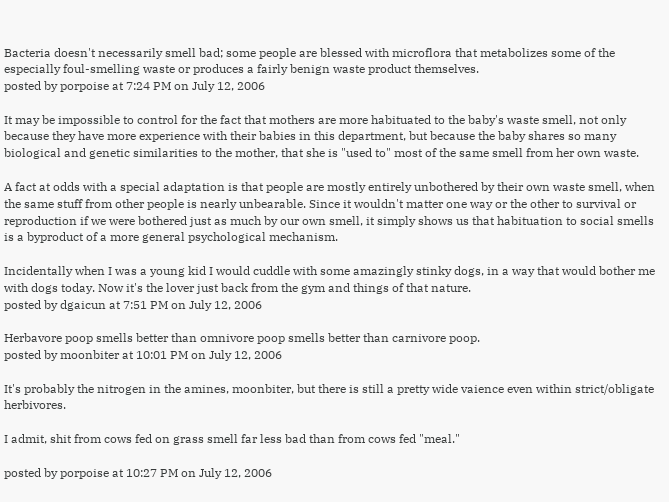Bacteria doesn't necessarily smell bad; some people are blessed with microflora that metabolizes some of the especially foul-smelling waste or produces a fairly benign waste product themselves.
posted by porpoise at 7:24 PM on July 12, 2006

It may be impossible to control for the fact that mothers are more habituated to the baby's waste smell, not only because they have more experience with their babies in this department, but because the baby shares so many biological and genetic similarities to the mother, that she is "used to" most of the same smell from her own waste.

A fact at odds with a special adaptation is that people are mostly entirely unbothered by their own waste smell, when the same stuff from other people is nearly unbearable. Since it wouldn't matter one way or the other to survival or reproduction if we were bothered just as much by our own smell, it simply shows us that habituation to social smells is a byproduct of a more general psychological mechanism.

Incidentally when I was a young kid I would cuddle with some amazingly stinky dogs, in a way that would bother me with dogs today. Now it's the lover just back from the gym and things of that nature.
posted by dgaicun at 7:51 PM on July 12, 2006

Herbavore poop smells better than omnivore poop smells better than carnivore poop.
posted by moonbiter at 10:01 PM on July 12, 2006

It's probably the nitrogen in the amines, moonbiter, but there is still a pretty wide vaience even within strict/obligate herbivores.

I admit, shit from cows fed on grass smell far less bad than from cows fed "meal."

posted by porpoise at 10:27 PM on July 12, 2006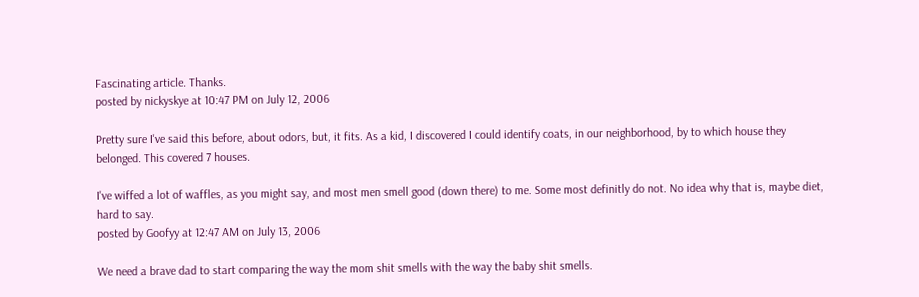Fascinating article. Thanks.
posted by nickyskye at 10:47 PM on July 12, 2006

Pretty sure I've said this before, about odors, but, it fits. As a kid, I discovered I could identify coats, in our neighborhood, by to which house they belonged. This covered 7 houses.

I've wiffed a lot of waffles, as you might say, and most men smell good (down there) to me. Some most definitly do not. No idea why that is, maybe diet, hard to say.
posted by Goofyy at 12:47 AM on July 13, 2006

We need a brave dad to start comparing the way the mom shit smells with the way the baby shit smells.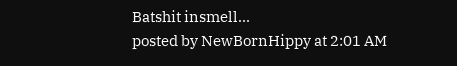Batshit insmell...
posted by NewBornHippy at 2:01 AM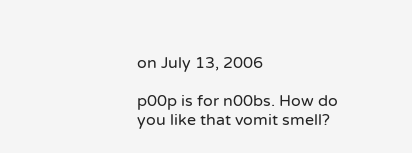on July 13, 2006

p00p is for n00bs. How do you like that vomit smell?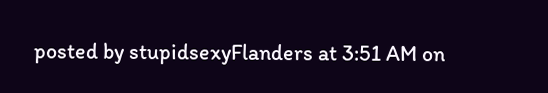posted by stupidsexyFlanders at 3:51 AM on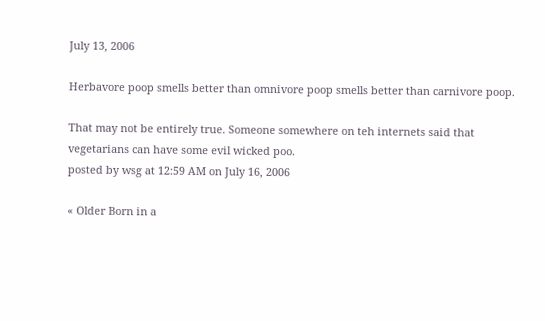July 13, 2006

Herbavore poop smells better than omnivore poop smells better than carnivore poop.

That may not be entirely true. Someone somewhere on teh internets said that vegetarians can have some evil wicked poo.
posted by wsg at 12:59 AM on July 16, 2006

« Older Born in a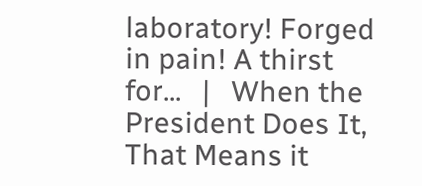laboratory! Forged in pain! A thirst for...   |   When the President Does It, That Means it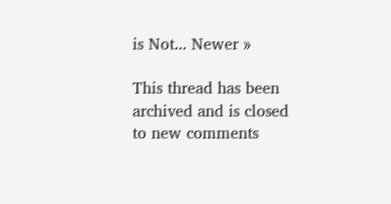is Not... Newer »

This thread has been archived and is closed to new comments